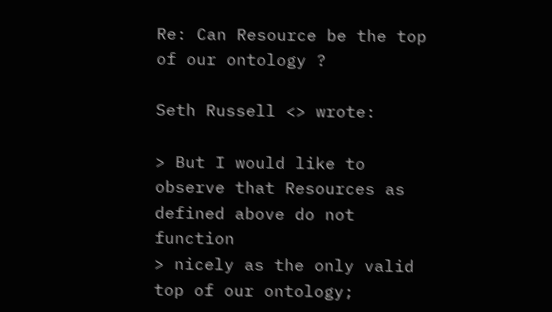Re: Can Resource be the top of our ontology ?

Seth Russell <> wrote:

> But I would like to observe that Resources as defined above do not function
> nicely as the only valid top of our ontology;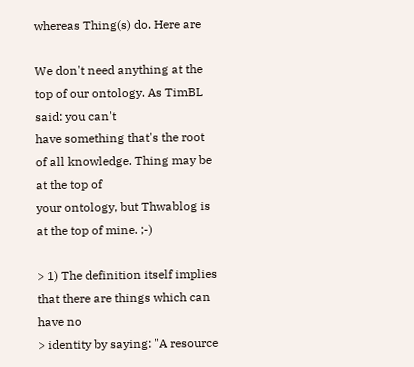whereas Thing(s) do. Here are

We don't need anything at the top of our ontology. As TimBL said: you can't
have something that's the root of all knowledge. Thing may be at the top of
your ontology, but Thwablog is at the top of mine. ;-)

> 1) The definition itself implies that there are things which can have no
> identity by saying: "A resource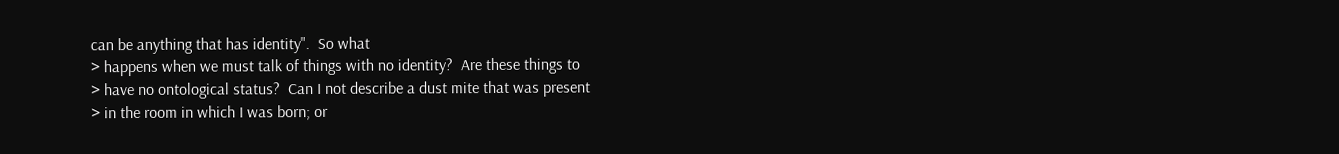can be anything that has identity".  So what
> happens when we must talk of things with no identity?  Are these things to
> have no ontological status?  Can I not describe a dust mite that was present
> in the room in which I was born; or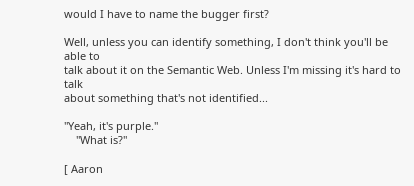would I have to name the bugger first?

Well, unless you can identify something, I don't think you'll be able to
talk about it on the Semantic Web. Unless I'm missing it's hard to talk
about something that's not identified...

"Yeah, it's purple."
    "What is?"

[ Aaron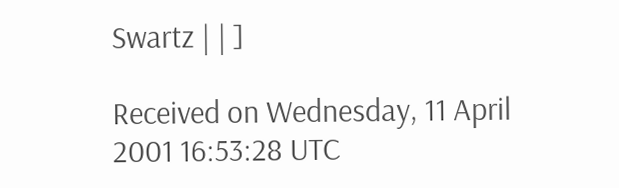Swartz | | ]

Received on Wednesday, 11 April 2001 16:53:28 UTC